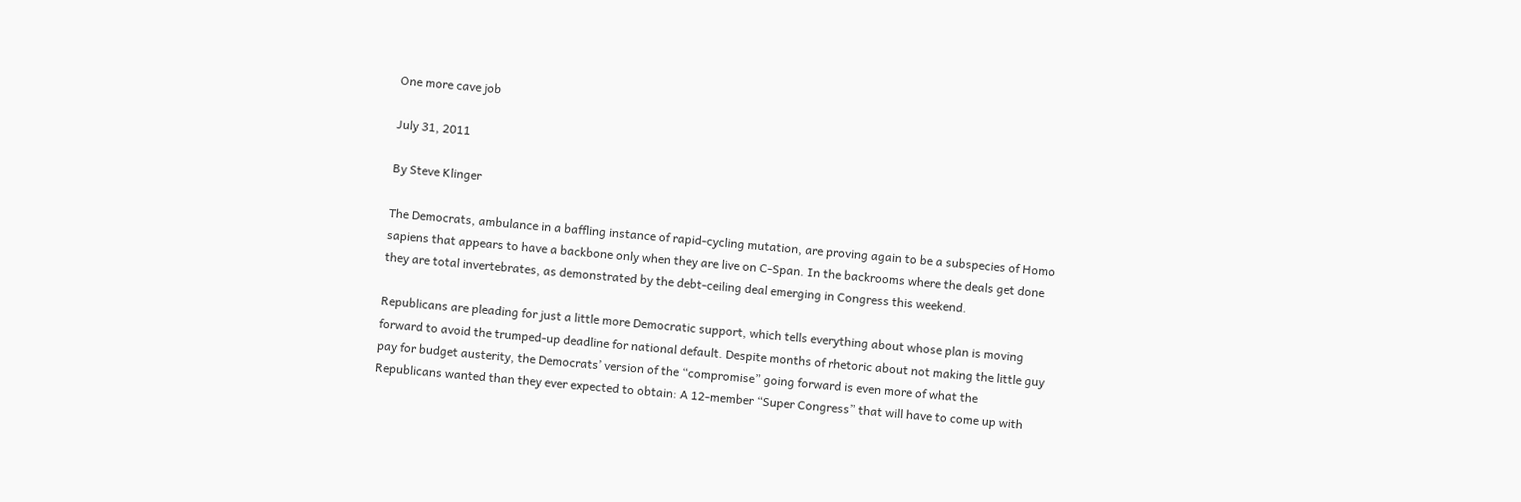One more cave job

July 31, 2011

By Steve Klinger

The Democrats, ambulance in a baffling instance of rapid-cycling mutation, are proving again to be a subspecies of Homo sapiens that appears to have a backbone only when they are live on C-Span. In the backrooms where the deals get done they are total invertebrates, as demonstrated by the debt-ceiling deal emerging in Congress this weekend.

Republicans are pleading for just a little more Democratic support, which tells everything about whose plan is moving forward to avoid the trumped-up deadline for national default. Despite months of rhetoric about not making the little guy pay for budget austerity, the Democrats’ version of the “compromise” going forward is even more of what the Republicans wanted than they ever expected to obtain: A 12-member “Super Congress” that will have to come up with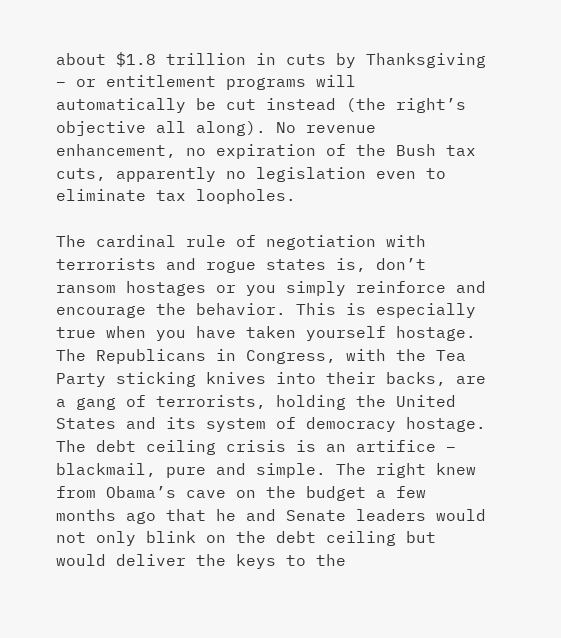about $1.8 trillion in cuts by Thanksgiving – or entitlement programs will automatically be cut instead (the right’s objective all along). No revenue enhancement, no expiration of the Bush tax cuts, apparently no legislation even to eliminate tax loopholes.

The cardinal rule of negotiation with terrorists and rogue states is, don’t ransom hostages or you simply reinforce and encourage the behavior. This is especially true when you have taken yourself hostage. The Republicans in Congress, with the Tea Party sticking knives into their backs, are a gang of terrorists, holding the United States and its system of democracy hostage. The debt ceiling crisis is an artifice – blackmail, pure and simple. The right knew from Obama’s cave on the budget a few months ago that he and Senate leaders would not only blink on the debt ceiling but would deliver the keys to the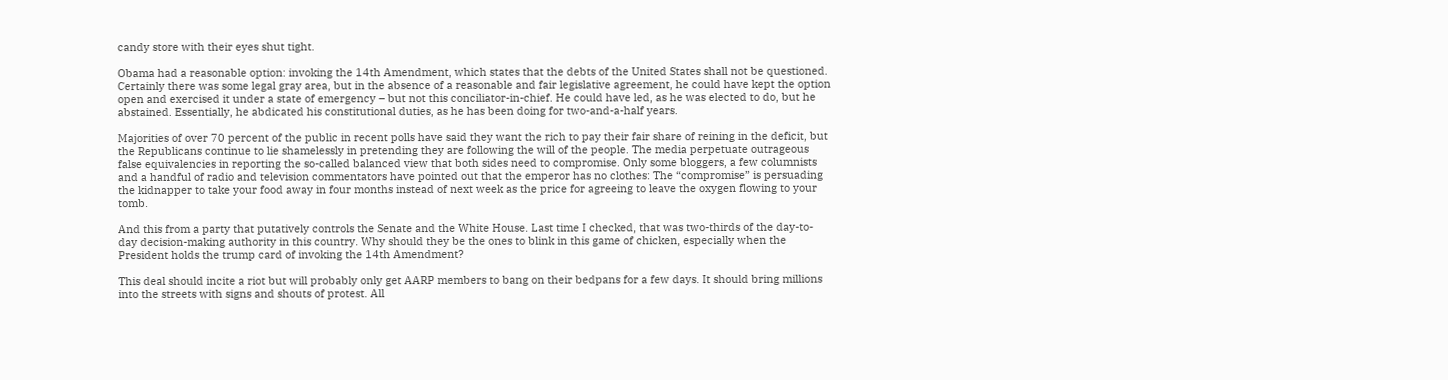candy store with their eyes shut tight.

Obama had a reasonable option: invoking the 14th Amendment, which states that the debts of the United States shall not be questioned. Certainly there was some legal gray area, but in the absence of a reasonable and fair legislative agreement, he could have kept the option open and exercised it under a state of emergency – but not this conciliator-in-chief. He could have led, as he was elected to do, but he abstained. Essentially, he abdicated his constitutional duties, as he has been doing for two-and-a-half years.

Majorities of over 70 percent of the public in recent polls have said they want the rich to pay their fair share of reining in the deficit, but the Republicans continue to lie shamelessly in pretending they are following the will of the people. The media perpetuate outrageous false equivalencies in reporting the so-called balanced view that both sides need to compromise. Only some bloggers, a few columnists and a handful of radio and television commentators have pointed out that the emperor has no clothes: The “compromise” is persuading the kidnapper to take your food away in four months instead of next week as the price for agreeing to leave the oxygen flowing to your tomb.

And this from a party that putatively controls the Senate and the White House. Last time I checked, that was two-thirds of the day-to-day decision-making authority in this country. Why should they be the ones to blink in this game of chicken, especially when the President holds the trump card of invoking the 14th Amendment?

This deal should incite a riot but will probably only get AARP members to bang on their bedpans for a few days. It should bring millions into the streets with signs and shouts of protest. All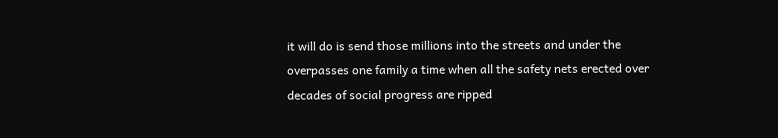it will do is send those millions into the streets and under the overpasses one family a time when all the safety nets erected over decades of social progress are ripped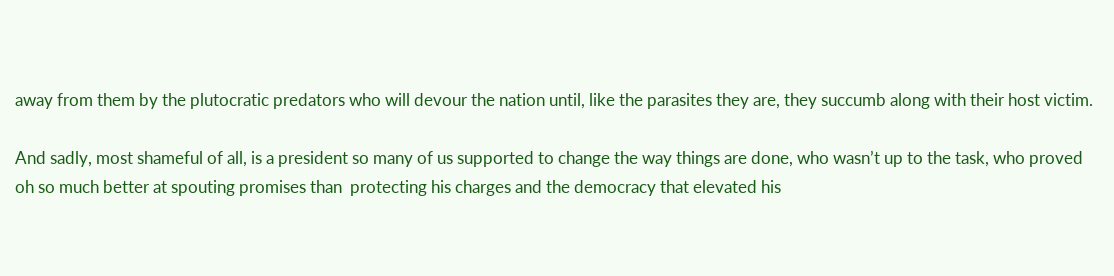away from them by the plutocratic predators who will devour the nation until, like the parasites they are, they succumb along with their host victim.

And sadly, most shameful of all, is a president so many of us supported to change the way things are done, who wasn’t up to the task, who proved oh so much better at spouting promises than  protecting his charges and the democracy that elevated his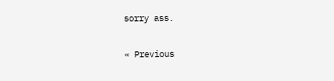sorry ass.

« Previous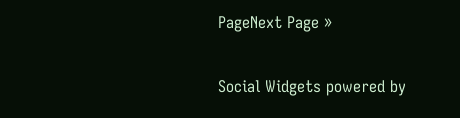PageNext Page »

Social Widgets powered by